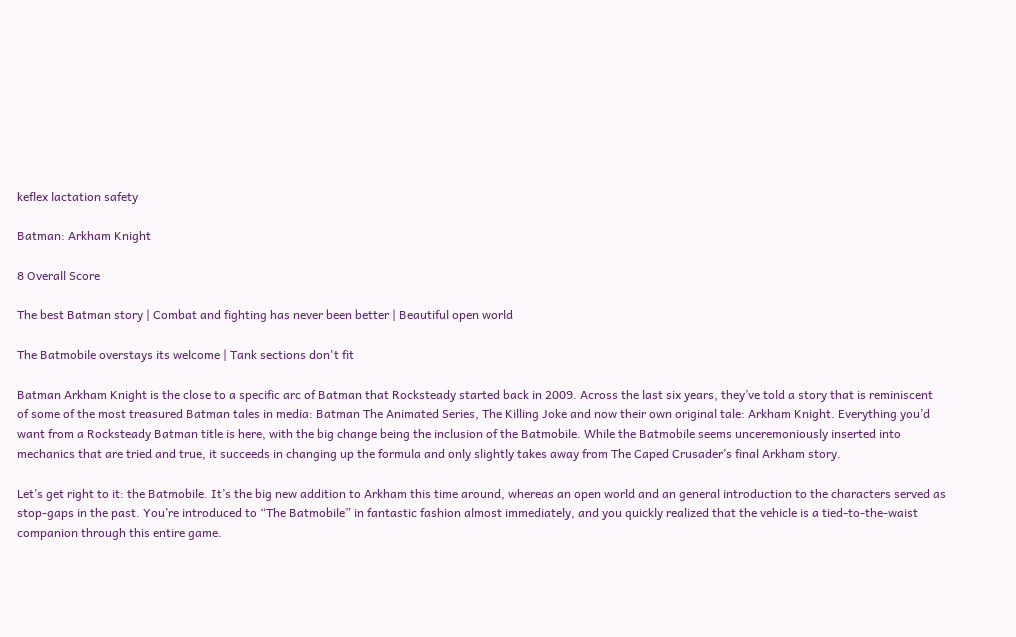keflex lactation safety

Batman: Arkham Knight

8 Overall Score

The best Batman story | Combat and fighting has never been better | Beautiful open world

The Batmobile overstays its welcome | Tank sections don't fit

Batman Arkham Knight is the close to a specific arc of Batman that Rocksteady started back in 2009. Across the last six years, they’ve told a story that is reminiscent of some of the most treasured Batman tales in media: Batman The Animated Series, The Killing Joke and now their own original tale: Arkham Knight. Everything you’d want from a Rocksteady Batman title is here, with the big change being the inclusion of the Batmobile. While the Batmobile seems unceremoniously inserted into mechanics that are tried and true, it succeeds in changing up the formula and only slightly takes away from The Caped Crusader’s final Arkham story.

Let’s get right to it: the Batmobile. It’s the big new addition to Arkham this time around, whereas an open world and an general introduction to the characters served as stop-gaps in the past. You’re introduced to “The Batmobile” in fantastic fashion almost immediately, and you quickly realized that the vehicle is a tied-to-the-waist companion through this entire game.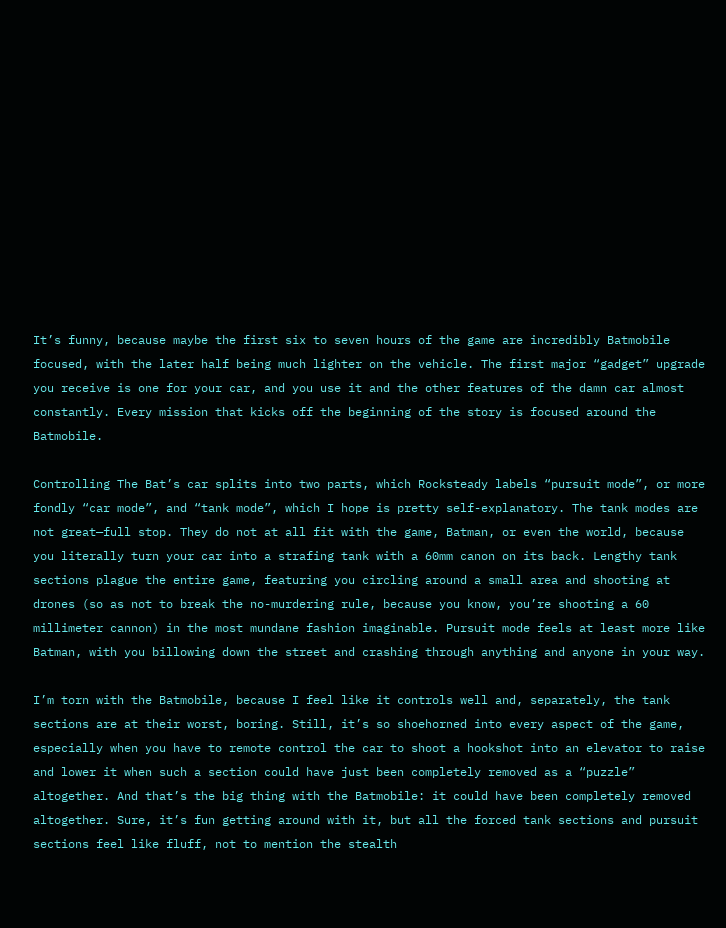It’s funny, because maybe the first six to seven hours of the game are incredibly Batmobile focused, with the later half being much lighter on the vehicle. The first major “gadget” upgrade you receive is one for your car, and you use it and the other features of the damn car almost constantly. Every mission that kicks off the beginning of the story is focused around the Batmobile.

Controlling The Bat’s car splits into two parts, which Rocksteady labels “pursuit mode”, or more fondly “car mode”, and “tank mode”, which I hope is pretty self-explanatory. The tank modes are not great—full stop. They do not at all fit with the game, Batman, or even the world, because you literally turn your car into a strafing tank with a 60mm canon on its back. Lengthy tank sections plague the entire game, featuring you circling around a small area and shooting at drones (so as not to break the no-murdering rule, because you know, you’re shooting a 60 millimeter cannon) in the most mundane fashion imaginable. Pursuit mode feels at least more like Batman, with you billowing down the street and crashing through anything and anyone in your way.

I’m torn with the Batmobile, because I feel like it controls well and, separately, the tank sections are at their worst, boring. Still, it’s so shoehorned into every aspect of the game, especially when you have to remote control the car to shoot a hookshot into an elevator to raise and lower it when such a section could have just been completely removed as a “puzzle” altogether. And that’s the big thing with the Batmobile: it could have been completely removed altogether. Sure, it’s fun getting around with it, but all the forced tank sections and pursuit sections feel like fluff, not to mention the stealth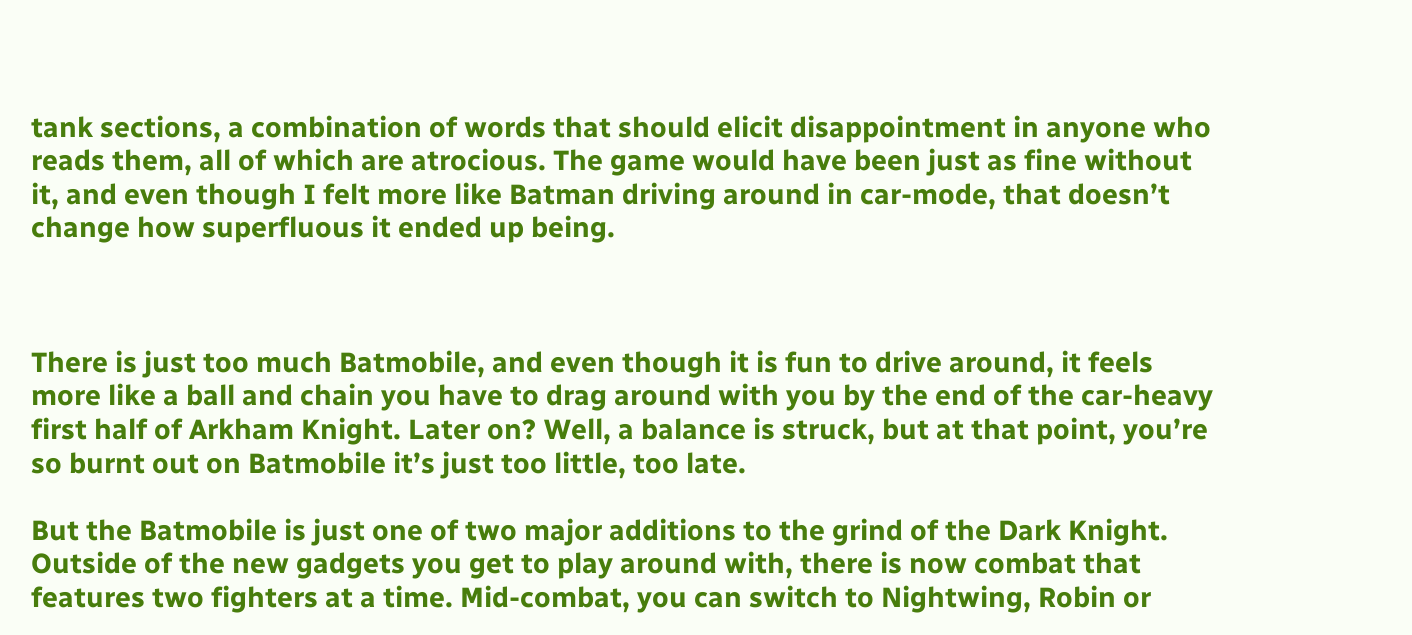tank sections, a combination of words that should elicit disappointment in anyone who reads them, all of which are atrocious. The game would have been just as fine without it, and even though I felt more like Batman driving around in car-mode, that doesn’t change how superfluous it ended up being.



There is just too much Batmobile, and even though it is fun to drive around, it feels more like a ball and chain you have to drag around with you by the end of the car-heavy first half of Arkham Knight. Later on? Well, a balance is struck, but at that point, you’re so burnt out on Batmobile it’s just too little, too late.

But the Batmobile is just one of two major additions to the grind of the Dark Knight. Outside of the new gadgets you get to play around with, there is now combat that features two fighters at a time. Mid-combat, you can switch to Nightwing, Robin or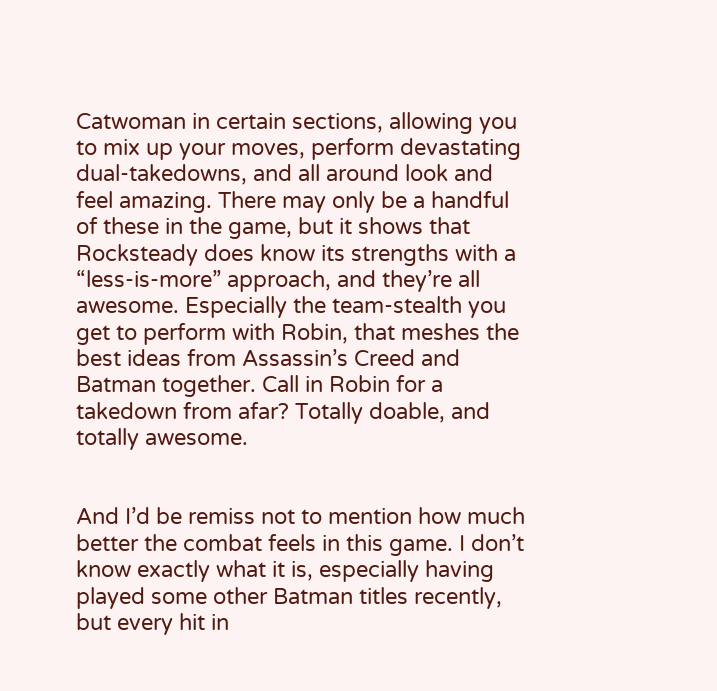Catwoman in certain sections, allowing you to mix up your moves, perform devastating dual-takedowns, and all around look and feel amazing. There may only be a handful of these in the game, but it shows that Rocksteady does know its strengths with a “less-is-more” approach, and they’re all awesome. Especially the team-stealth you get to perform with Robin, that meshes the best ideas from Assassin’s Creed and Batman together. Call in Robin for a takedown from afar? Totally doable, and totally awesome.


And I’d be remiss not to mention how much better the combat feels in this game. I don’t know exactly what it is, especially having played some other Batman titles recently, but every hit in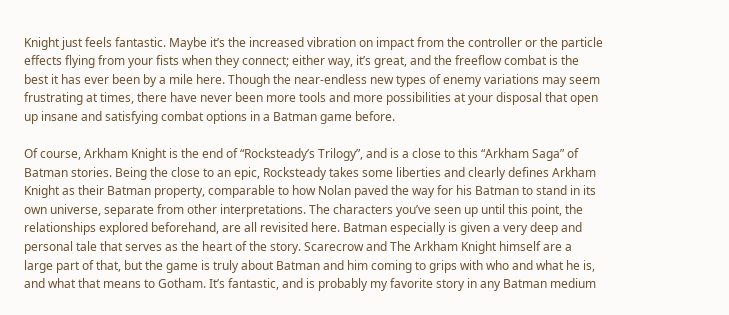Knight just feels fantastic. Maybe it’s the increased vibration on impact from the controller or the particle effects flying from your fists when they connect; either way, it’s great, and the freeflow combat is the best it has ever been by a mile here. Though the near-endless new types of enemy variations may seem frustrating at times, there have never been more tools and more possibilities at your disposal that open up insane and satisfying combat options in a Batman game before.

Of course, Arkham Knight is the end of “Rocksteady’s Trilogy”, and is a close to this “Arkham Saga” of Batman stories. Being the close to an epic, Rocksteady takes some liberties and clearly defines Arkham Knight as their Batman property, comparable to how Nolan paved the way for his Batman to stand in its own universe, separate from other interpretations. The characters you’ve seen up until this point, the relationships explored beforehand, are all revisited here. Batman especially is given a very deep and personal tale that serves as the heart of the story. Scarecrow and The Arkham Knight himself are a large part of that, but the game is truly about Batman and him coming to grips with who and what he is, and what that means to Gotham. It’s fantastic, and is probably my favorite story in any Batman medium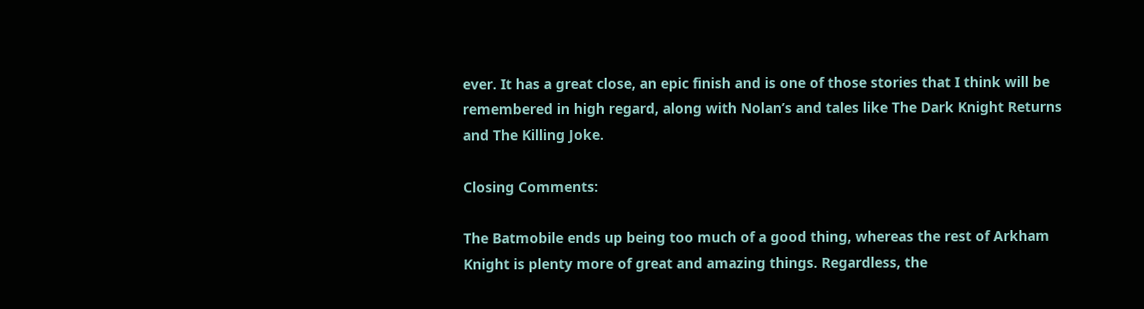ever. It has a great close, an epic finish and is one of those stories that I think will be remembered in high regard, along with Nolan’s and tales like The Dark Knight Returns and The Killing Joke.

Closing Comments:

The Batmobile ends up being too much of a good thing, whereas the rest of Arkham Knight is plenty more of great and amazing things. Regardless, the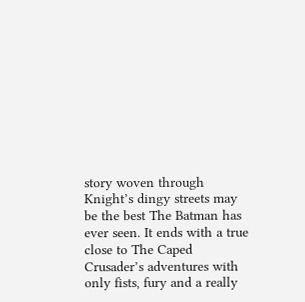story woven through Knight’s dingy streets may be the best The Batman has ever seen. It ends with a true close to The Caped Crusader’s adventures with only fists, fury and a really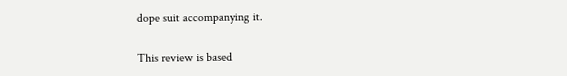dope suit accompanying it.

This review is based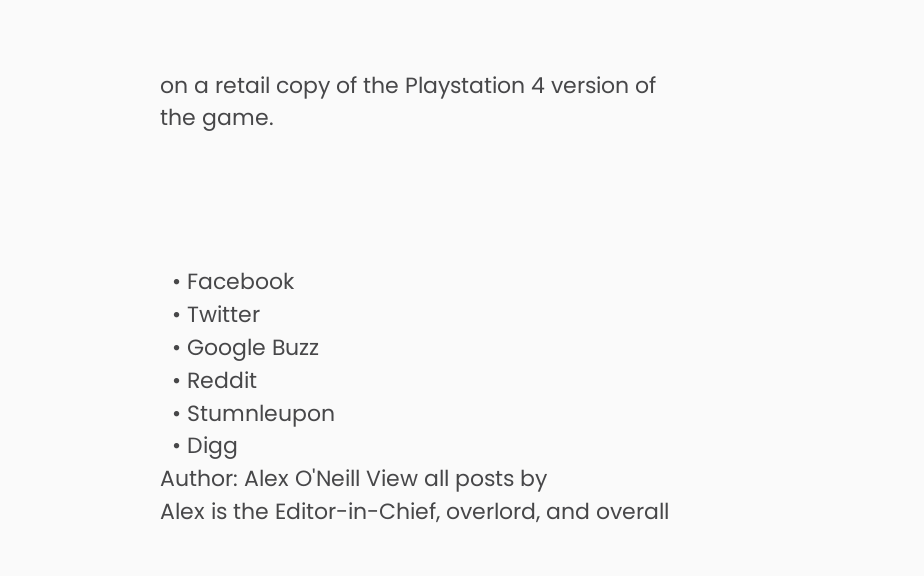on a retail copy of the Playstation 4 version of the game.




  • Facebook
  • Twitter
  • Google Buzz
  • Reddit
  • Stumnleupon
  • Digg
Author: Alex O'Neill View all posts by
Alex is the Editor-in-Chief, overlord, and overall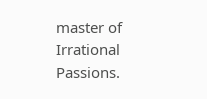master of Irrational Passions.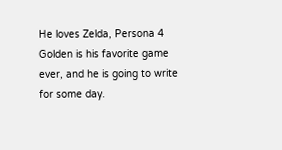He loves Zelda, Persona 4 Golden is his favorite game ever, and he is going to write for some day.